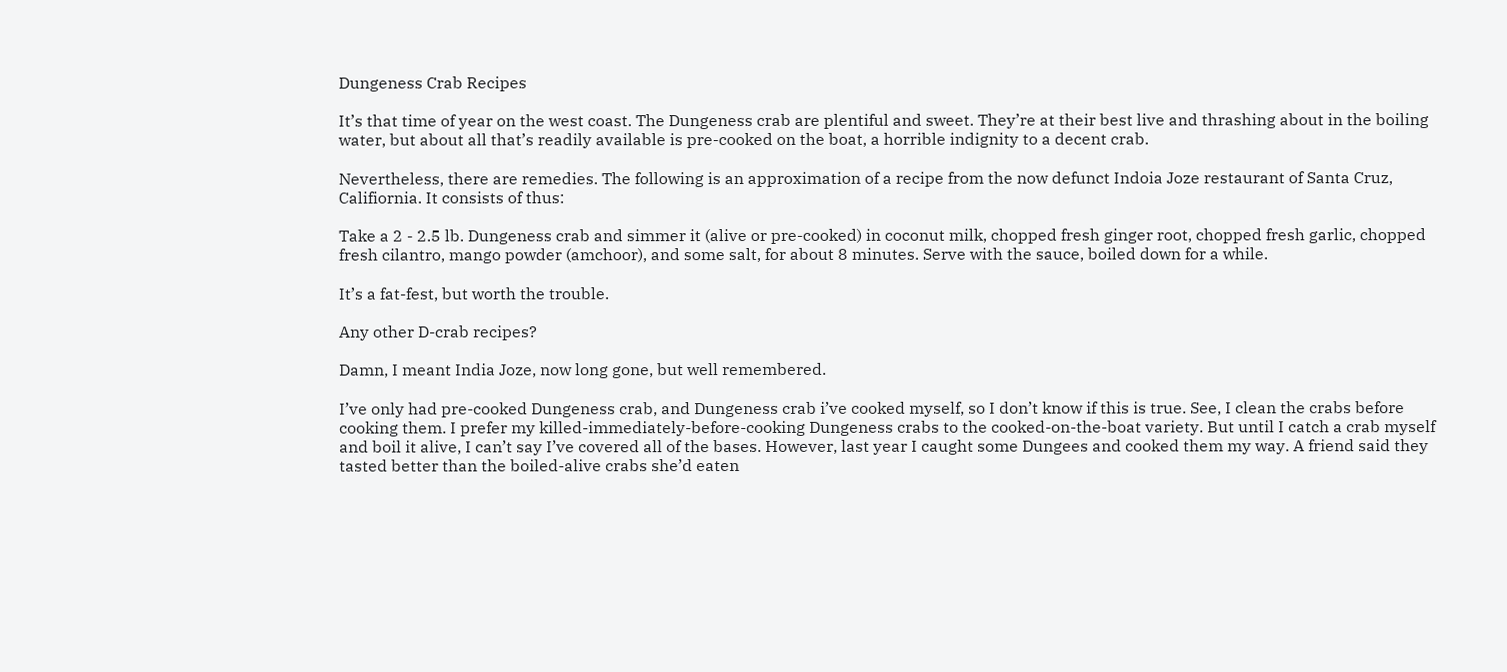Dungeness Crab Recipes

It’s that time of year on the west coast. The Dungeness crab are plentiful and sweet. They’re at their best live and thrashing about in the boiling water, but about all that’s readily available is pre-cooked on the boat, a horrible indignity to a decent crab.

Nevertheless, there are remedies. The following is an approximation of a recipe from the now defunct Indoia Joze restaurant of Santa Cruz, Califiornia. It consists of thus:

Take a 2 - 2.5 lb. Dungeness crab and simmer it (alive or pre-cooked) in coconut milk, chopped fresh ginger root, chopped fresh garlic, chopped fresh cilantro, mango powder (amchoor), and some salt, for about 8 minutes. Serve with the sauce, boiled down for a while.

It’s a fat-fest, but worth the trouble.

Any other D-crab recipes?

Damn, I meant India Joze, now long gone, but well remembered.

I’ve only had pre-cooked Dungeness crab, and Dungeness crab i’ve cooked myself, so I don’t know if this is true. See, I clean the crabs before cooking them. I prefer my killed-immediately-before-cooking Dungeness crabs to the cooked-on-the-boat variety. But until I catch a crab myself and boil it alive, I can’t say I’ve covered all of the bases. However, last year I caught some Dungees and cooked them my way. A friend said they tasted better than the boiled-alive crabs she’d eaten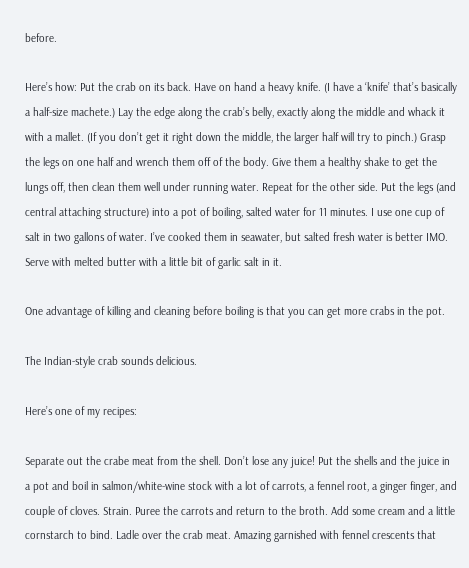before.

Here’s how: Put the crab on its back. Have on hand a heavy knife. (I have a ‘knife’ that’s basically a half-size machete.) Lay the edge along the crab’s belly, exactly along the middle and whack it with a mallet. (If you don’t get it right down the middle, the larger half will try to pinch.) Grasp the legs on one half and wrench them off of the body. Give them a healthy shake to get the lungs off, then clean them well under running water. Repeat for the other side. Put the legs (and central attaching structure) into a pot of boiling, salted water for 11 minutes. I use one cup of salt in two gallons of water. I’ve cooked them in seawater, but salted fresh water is better IMO. Serve with melted butter with a little bit of garlic salt in it.

One advantage of killing and cleaning before boiling is that you can get more crabs in the pot.

The Indian-style crab sounds delicious.

Here’s one of my recipes:

Separate out the crabe meat from the shell. Don’t lose any juice! Put the shells and the juice in a pot and boil in salmon/white-wine stock with a lot of carrots, a fennel root, a ginger finger, and couple of cloves. Strain. Puree the carrots and return to the broth. Add some cream and a little cornstarch to bind. Ladle over the crab meat. Amazing garnished with fennel crescents that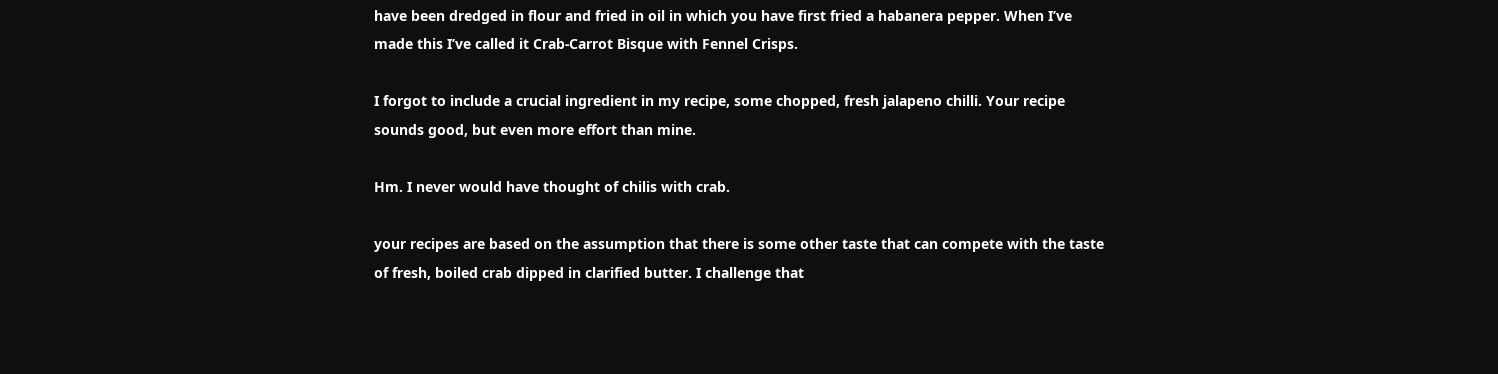have been dredged in flour and fried in oil in which you have first fried a habanera pepper. When I’ve made this I’ve called it Crab-Carrot Bisque with Fennel Crisps.

I forgot to include a crucial ingredient in my recipe, some chopped, fresh jalapeno chilli. Your recipe sounds good, but even more effort than mine.

Hm. I never would have thought of chilis with crab.

your recipes are based on the assumption that there is some other taste that can compete with the taste of fresh, boiled crab dipped in clarified butter. I challenge that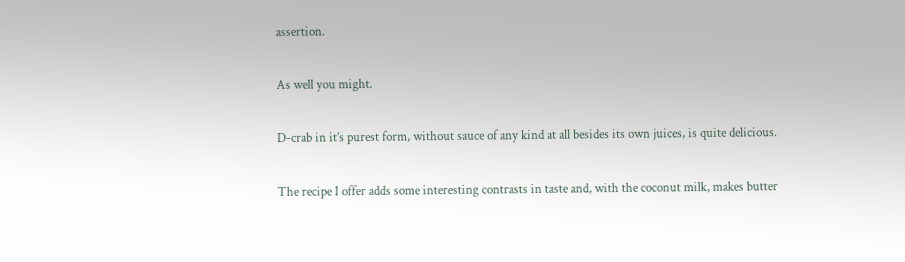assertion.

As well you might.

D-crab in it’s purest form, without sauce of any kind at all besides its own juices, is quite delicious.

The recipe I offer adds some interesting contrasts in taste and, with the coconut milk, makes butter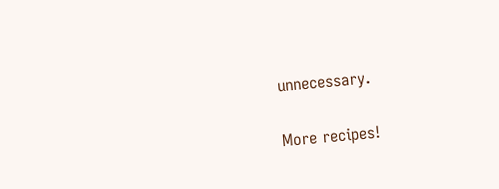unnecessary.

More recipes!